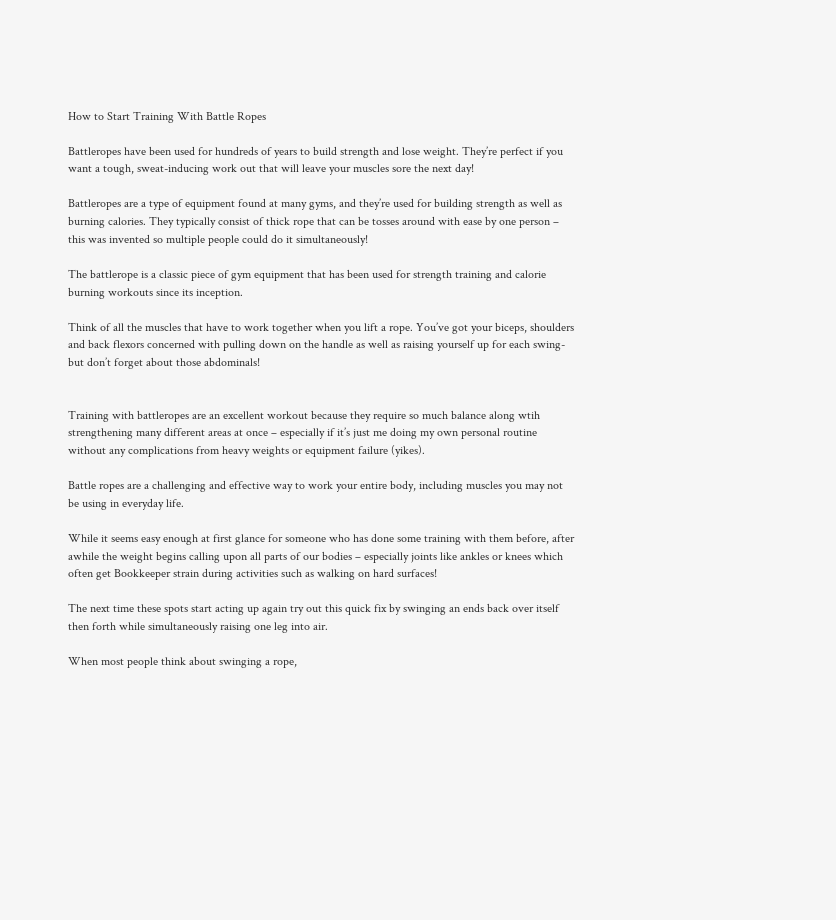How to Start Training With Battle Ropes

Battleropes have been used for hundreds of years to build strength and lose weight. They’re perfect if you want a tough, sweat-inducing work out that will leave your muscles sore the next day!

Battleropes are a type of equipment found at many gyms, and they’re used for building strength as well as burning calories. They typically consist of thick rope that can be tosses around with ease by one person – this was invented so multiple people could do it simultaneously!

The battlerope is a classic piece of gym equipment that has been used for strength training and calorie burning workouts since its inception.

Think of all the muscles that have to work together when you lift a rope. You’ve got your biceps, shoulders and back flexors concerned with pulling down on the handle as well as raising yourself up for each swing-but don’t forget about those abdominals!


Training with battleropes are an excellent workout because they require so much balance along wtih strengthening many different areas at once – especially if it’s just me doing my own personal routine without any complications from heavy weights or equipment failure (yikes).

Battle ropes are a challenging and effective way to work your entire body, including muscles you may not be using in everyday life.

While it seems easy enough at first glance for someone who has done some training with them before, after awhile the weight begins calling upon all parts of our bodies – especially joints like ankles or knees which often get Bookkeeper strain during activities such as walking on hard surfaces!

The next time these spots start acting up again try out this quick fix by swinging an ends back over itself then forth while simultaneously raising one leg into air.

When most people think about swinging a rope,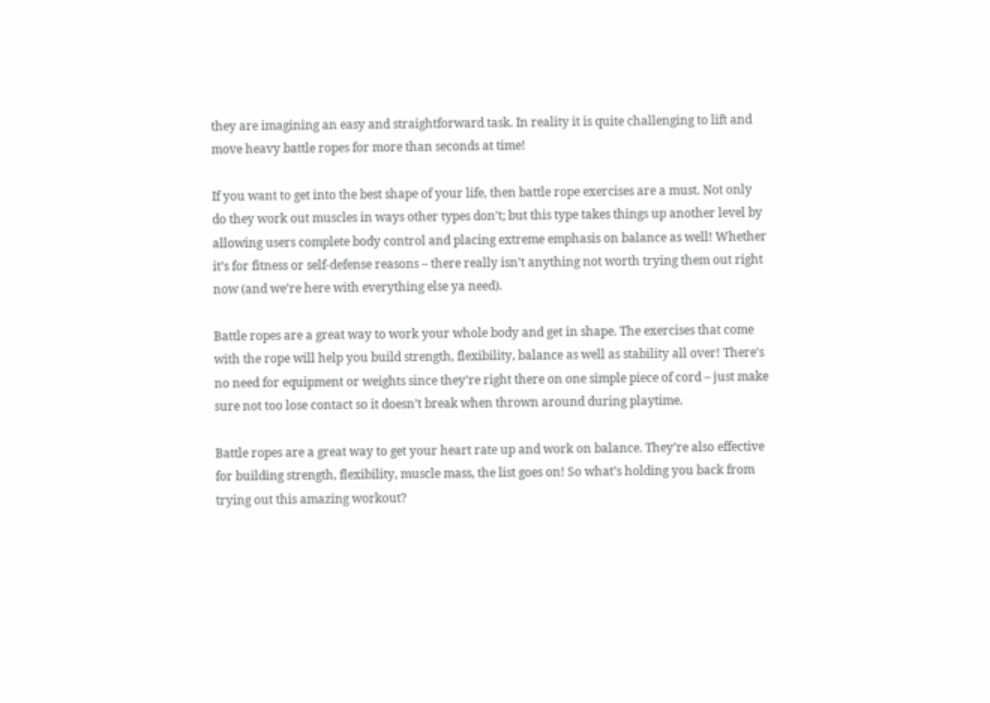they are imagining an easy and straightforward task. In reality it is quite challenging to lift and move heavy battle ropes for more than seconds at time!

If you want to get into the best shape of your life, then battle rope exercises are a must. Not only do they work out muscles in ways other types don’t; but this type takes things up another level by allowing users complete body control and placing extreme emphasis on balance as well! Whether it’s for fitness or self-defense reasons – there really isn’t anything not worth trying them out right now (and we’re here with everything else ya need).

Battle ropes are a great way to work your whole body and get in shape. The exercises that come with the rope will help you build strength, flexibility, balance as well as stability all over! There’s no need for equipment or weights since they’re right there on one simple piece of cord – just make sure not too lose contact so it doesn’t break when thrown around during playtime.

Battle ropes are a great way to get your heart rate up and work on balance. They’re also effective for building strength, flexibility, muscle mass, the list goes on! So what’s holding you back from trying out this amazing workout?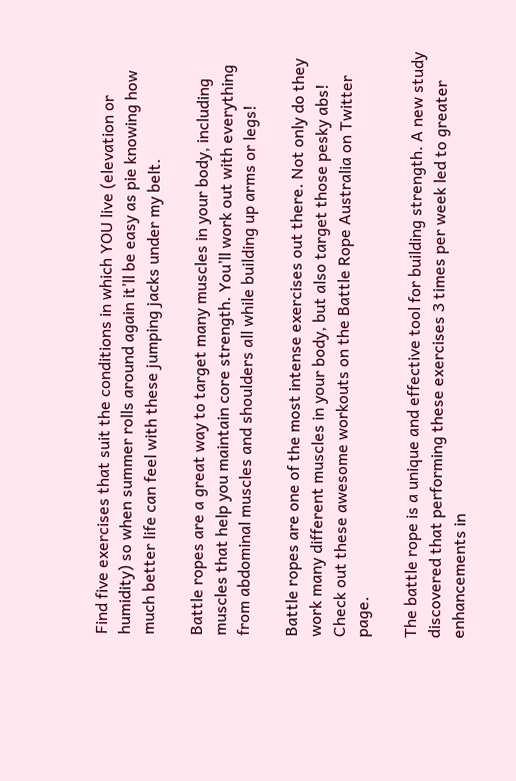Find five exercises that suit the conditions in which YOU live (elevation or humidity) so when summer rolls around again it’ll be easy as pie knowing how much better life can feel with these jumping jacks under my belt.

Battle ropes are a great way to target many muscles in your body, including muscles that help you maintain core strength. You’ll work out with everything from abdominal muscles and shoulders all while building up arms or legs!

Battle ropes are one of the most intense exercises out there. Not only do they work many different muscles in your body, but also target those pesky abs! Check out these awesome workouts on the Battle Rope Australia on Twitter page.

The battle rope is a unique and effective tool for building strength. A new study discovered that performing these exercises 3 times per week led to greater enhancements in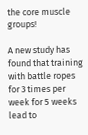the core muscle groups!

A new study has found that training with battle ropes for 3 times per week for 5 weeks lead to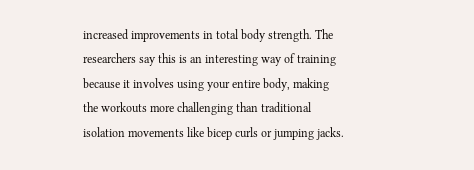increased improvements in total body strength. The researchers say this is an interesting way of training because it involves using your entire body, making the workouts more challenging than traditional isolation movements like bicep curls or jumping jacks.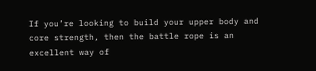If you’re looking to build your upper body and core strength, then the battle rope is an excellent way of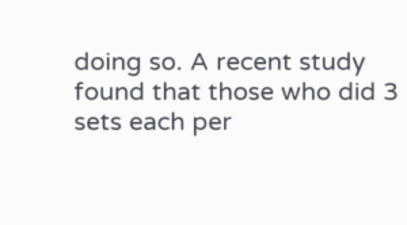doing so. A recent study found that those who did 3 sets each per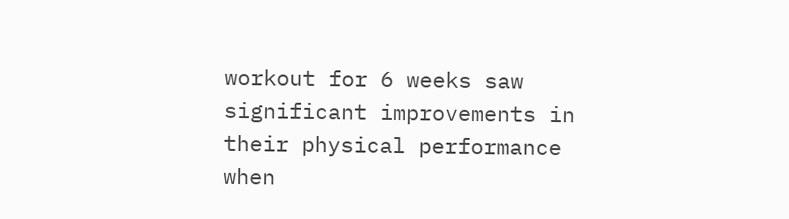workout for 6 weeks saw significant improvements in their physical performance when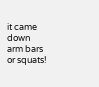it came down arm bars or squats!